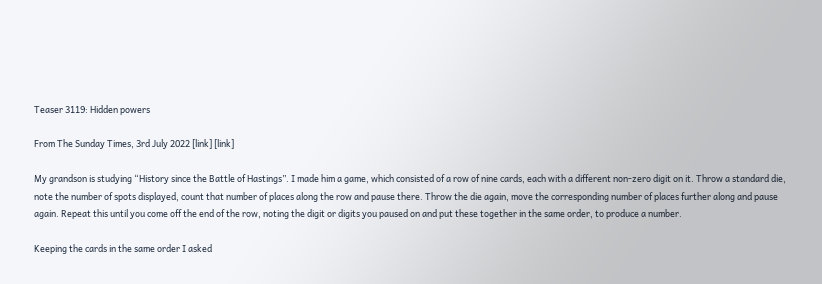Teaser 3119: Hidden powers

From The Sunday Times, 3rd July 2022 [link] [link]

My grandson is studying “History since the Battle of Hastings”. I made him a game, which consisted of a row of nine cards, each with a different non-zero digit on it. Throw a standard die, note the number of spots displayed, count that number of places along the row and pause there. Throw the die again, move the corresponding number of places further along and pause again. Repeat this until you come off the end of the row, noting the digit or digits you paused on and put these together in the same order, to produce a number.

Keeping the cards in the same order I asked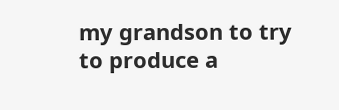my grandson to try to produce a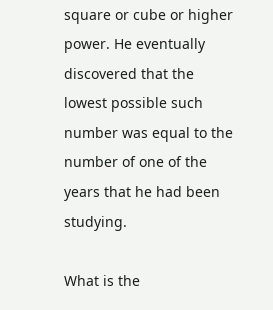square or cube or higher power. He eventually discovered that the lowest possible such number was equal to the number of one of the years that he had been studying.

What is the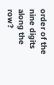order of the nine digits along the row?